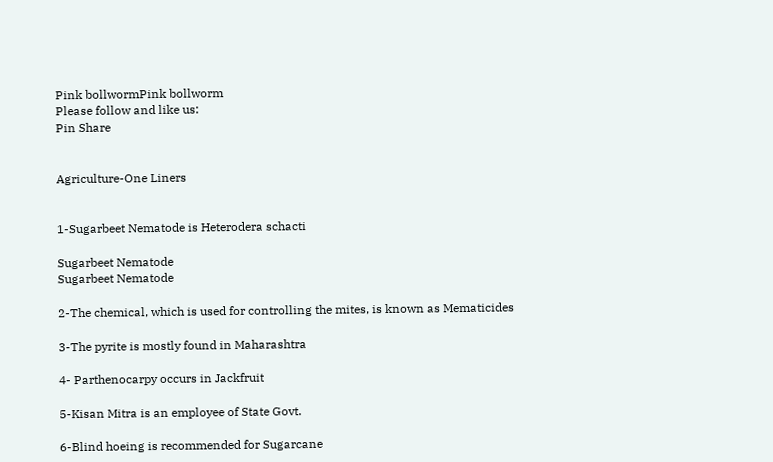Pink bollwormPink bollworm
Please follow and like us:
Pin Share


Agriculture-One Liners


1-Sugarbeet Nematode is Heterodera schacti

Sugarbeet Nematode
Sugarbeet Nematode

2-The chemical, which is used for controlling the mites, is known as Mematicides

3-The pyrite is mostly found in Maharashtra

4- Parthenocarpy occurs in Jackfruit

5-Kisan Mitra is an employee of State Govt.

6-Blind hoeing is recommended for Sugarcane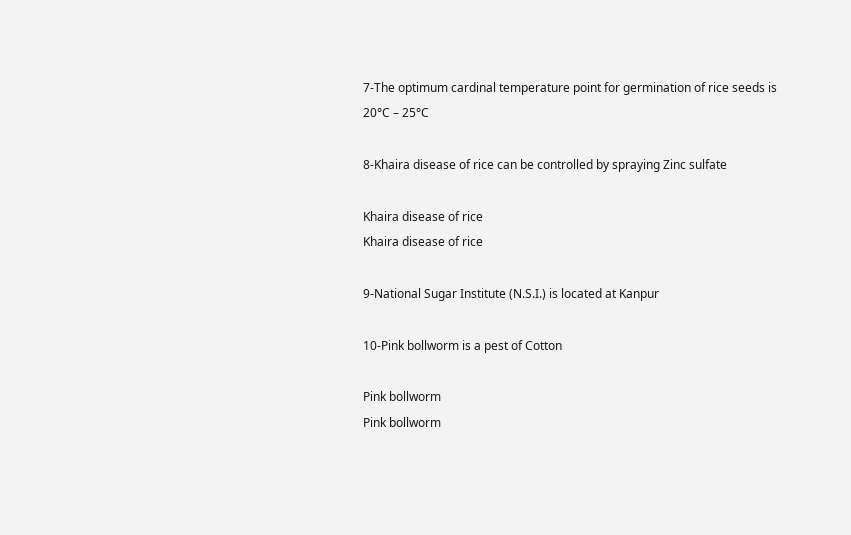7-The optimum cardinal temperature point for germination of rice seeds is 20°C – 25°C

8-Khaira disease of rice can be controlled by spraying Zinc sulfate

Khaira disease of rice
Khaira disease of rice

9-National Sugar Institute (N.S.I.) is located at Kanpur

10-Pink bollworm is a pest of Cotton

Pink bollworm
Pink bollworm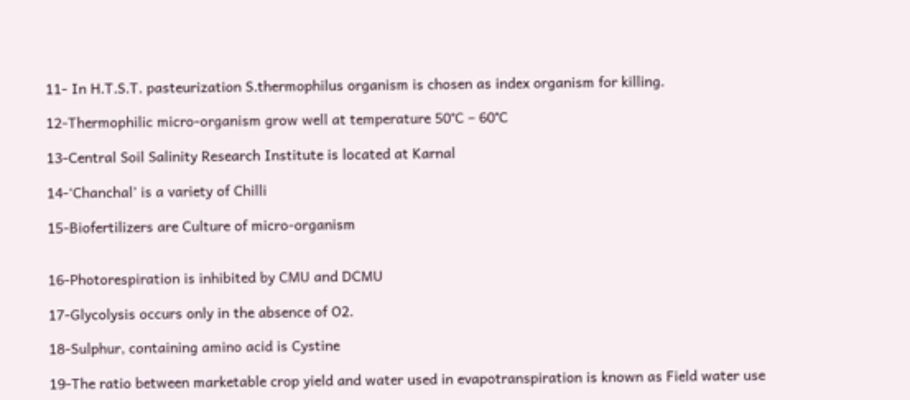11- In H.T.S.T. pasteurization S.thermophilus organism is chosen as index organism for killing.

12-Thermophilic micro-organism grow well at temperature 50°C – 60°C

13-Central Soil Salinity Research Institute is located at Karnal

14-‘Chanchal’ is a variety of Chilli

15-Biofertilizers are Culture of micro-organism


16-Photorespiration is inhibited by CMU and DCMU

17-Glycolysis occurs only in the absence of O2.

18-Sulphur, containing amino acid is Cystine

19-The ratio between marketable crop yield and water used in evapotranspiration is known as Field water use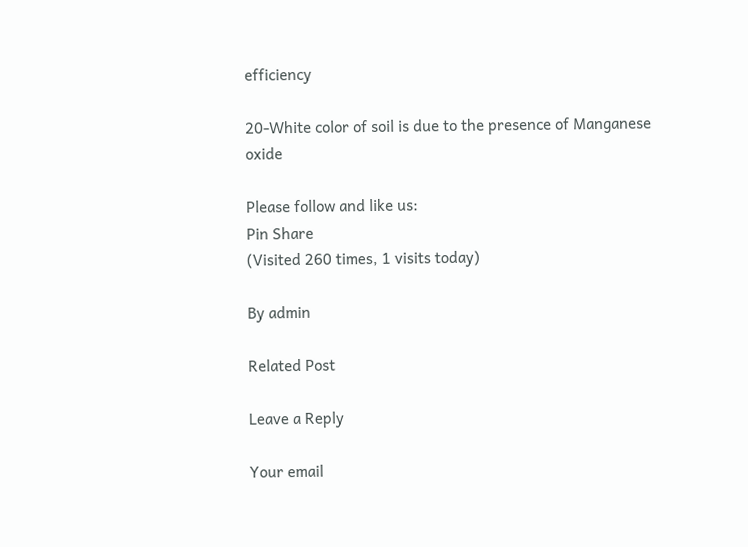efficiency

20-White color of soil is due to the presence of Manganese oxide

Please follow and like us:
Pin Share
(Visited 260 times, 1 visits today)

By admin

Related Post

Leave a Reply

Your email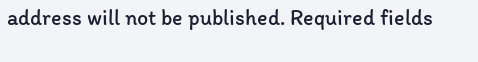address will not be published. Required fields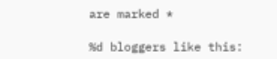are marked *

%d bloggers like this: